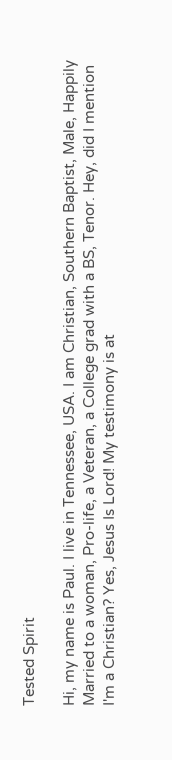Tested Spirit

Hi, my name is Paul. I live in Tennessee, USA. I am Christian, Southern Baptist, Male, Happily Married to a woman, Pro-life, a Veteran, a College grad with a BS, Tenor. Hey, did I mention I'm a Christian? Yes, Jesus Is Lord! My testimony is at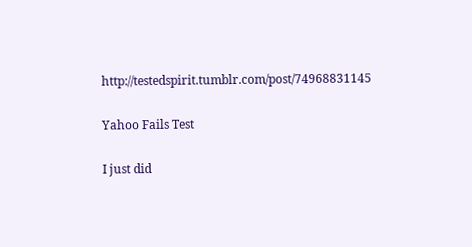http://testedspirit.tumblr.com/post/74968831145

Yahoo Fails Test

I just did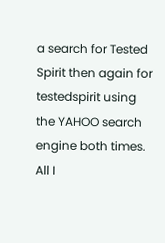a search for Tested Spirit then again for testedspirit using the YAHOO search engine both times. All I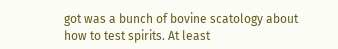got was a bunch of bovine scatology about how to test spirits. At least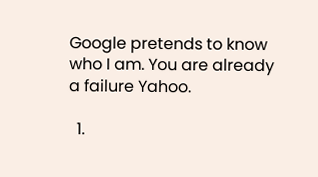Google pretends to know who I am. You are already a failure Yahoo.

  1.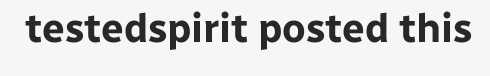testedspirit posted this